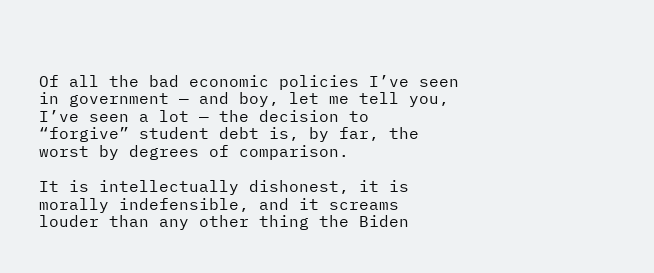Of all the bad economic policies I’ve seen in government — and boy, let me tell you, I’ve seen a lot — the decision to “forgive” student debt is, by far, the worst by degrees of comparison.

It is intellectually dishonest, it is morally indefensible, and it screams louder than any other thing the Biden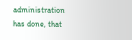administration has done, that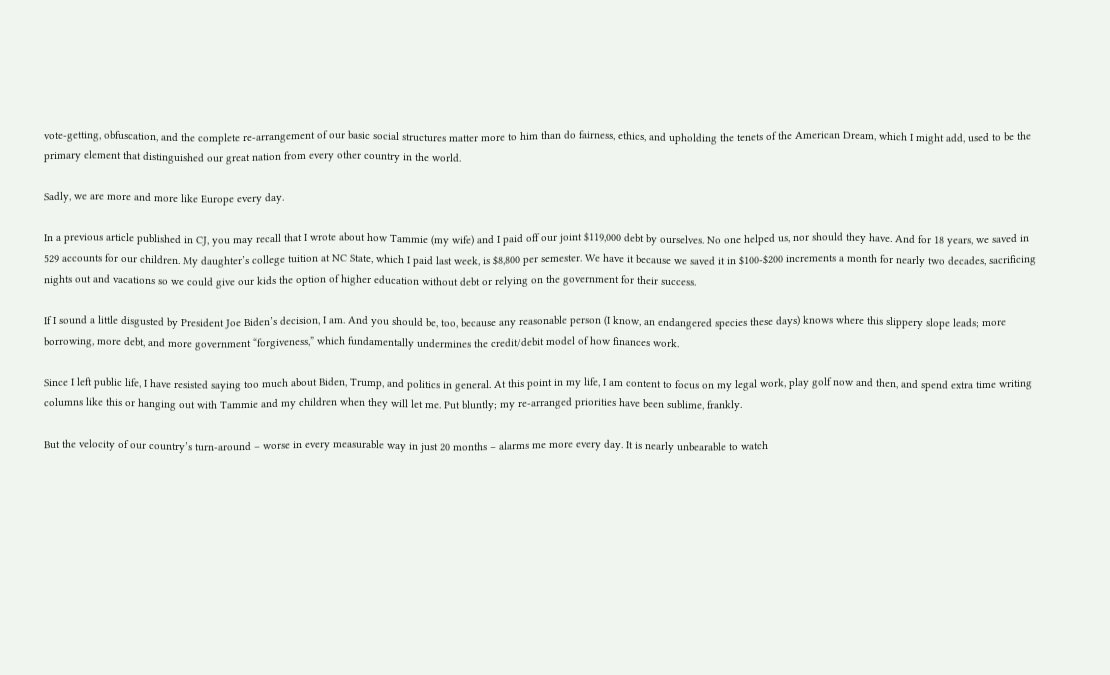vote-getting, obfuscation, and the complete re-arrangement of our basic social structures matter more to him than do fairness, ethics, and upholding the tenets of the American Dream, which I might add, used to be the primary element that distinguished our great nation from every other country in the world.

Sadly, we are more and more like Europe every day.

In a previous article published in CJ, you may recall that I wrote about how Tammie (my wife) and I paid off our joint $119,000 debt by ourselves. No one helped us, nor should they have. And for 18 years, we saved in 529 accounts for our children. My daughter’s college tuition at NC State, which I paid last week, is $8,800 per semester. We have it because we saved it in $100-$200 increments a month for nearly two decades, sacrificing nights out and vacations so we could give our kids the option of higher education without debt or relying on the government for their success.

If I sound a little disgusted by President Joe Biden’s decision, I am. And you should be, too, because any reasonable person (I know, an endangered species these days) knows where this slippery slope leads; more borrowing, more debt, and more government “forgiveness,” which fundamentally undermines the credit/debit model of how finances work.

Since I left public life, I have resisted saying too much about Biden, Trump, and politics in general. At this point in my life, I am content to focus on my legal work, play golf now and then, and spend extra time writing columns like this or hanging out with Tammie and my children when they will let me. Put bluntly; my re-arranged priorities have been sublime, frankly.

But the velocity of our country’s turn-around – worse in every measurable way in just 20 months – alarms me more every day. It is nearly unbearable to watch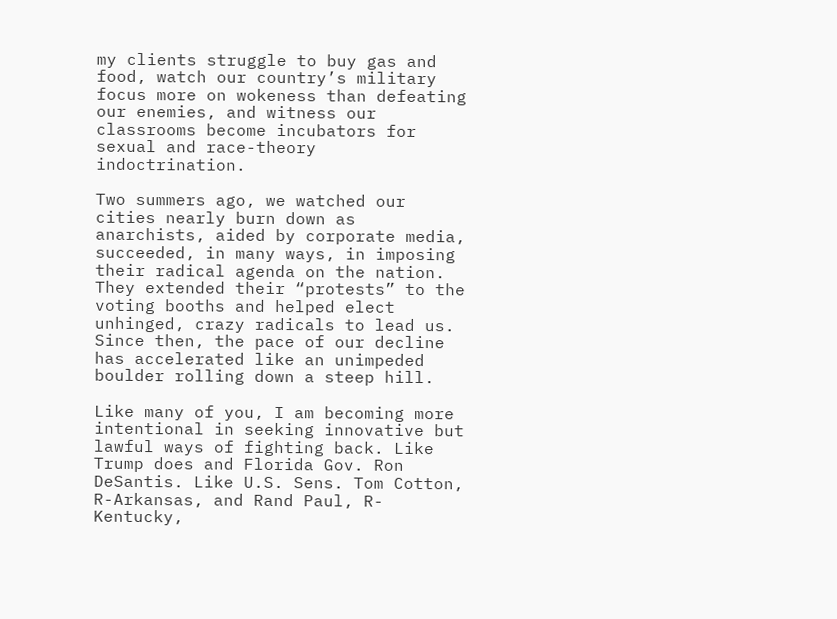my clients struggle to buy gas and food, watch our country’s military focus more on wokeness than defeating our enemies, and witness our classrooms become incubators for sexual and race-theory indoctrination.

Two summers ago, we watched our cities nearly burn down as anarchists, aided by corporate media, succeeded, in many ways, in imposing their radical agenda on the nation. They extended their “protests” to the voting booths and helped elect unhinged, crazy radicals to lead us. Since then, the pace of our decline has accelerated like an unimpeded boulder rolling down a steep hill.

Like many of you, I am becoming more intentional in seeking innovative but lawful ways of fighting back. Like Trump does and Florida Gov. Ron DeSantis. Like U.S. Sens. Tom Cotton, R-Arkansas, and Rand Paul, R-Kentucky,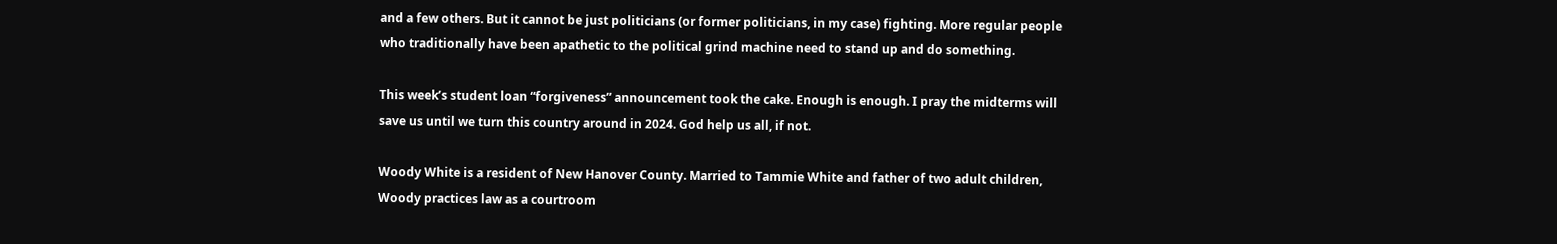and a few others. But it cannot be just politicians (or former politicians, in my case) fighting. More regular people who traditionally have been apathetic to the political grind machine need to stand up and do something.

This week’s student loan “forgiveness” announcement took the cake. Enough is enough. I pray the midterms will save us until we turn this country around in 2024. God help us all, if not.

Woody White is a resident of New Hanover County. Married to Tammie White and father of two adult children, Woody practices law as a courtroom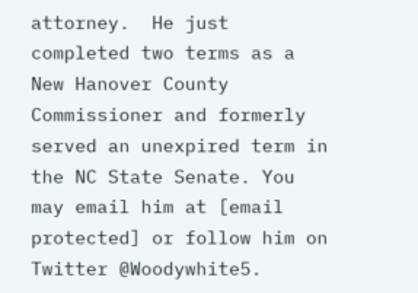attorney.  He just completed two terms as a New Hanover County Commissioner and formerly served an unexpired term in the NC State Senate. You may email him at [email protected] or follow him on Twitter @Woodywhite5.